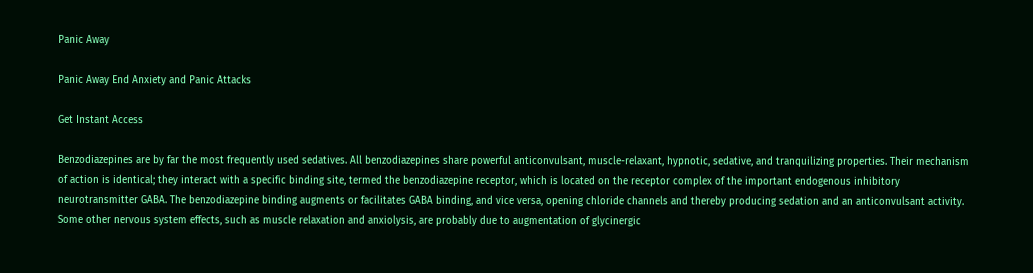Panic Away

Panic Away End Anxiety and Panic Attacks

Get Instant Access

Benzodiazepines are by far the most frequently used sedatives. All benzodiazepines share powerful anticonvulsant, muscle-relaxant, hypnotic, sedative, and tranquilizing properties. Their mechanism of action is identical; they interact with a specific binding site, termed the benzodiazepine receptor, which is located on the receptor complex of the important endogenous inhibitory neurotransmitter GABA. The benzodiazepine binding augments or facilitates GABA binding, and vice versa, opening chloride channels and thereby producing sedation and an anticonvulsant activity. Some other nervous system effects, such as muscle relaxation and anxiolysis, are probably due to augmentation of glycinergic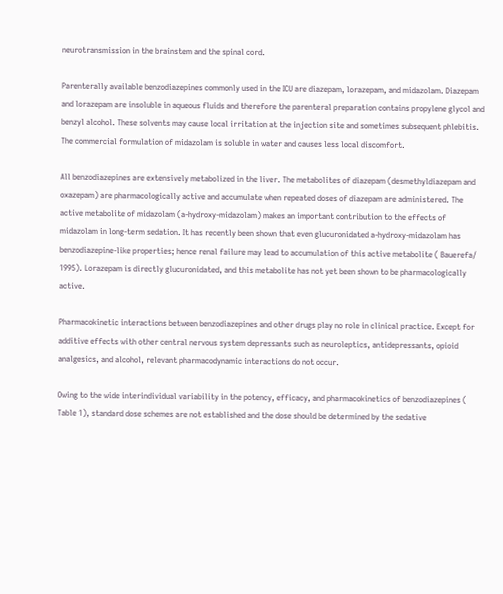neurotransmission in the brainstem and the spinal cord.

Parenterally available benzodiazepines commonly used in the ICU are diazepam, lorazepam, and midazolam. Diazepam and lorazepam are insoluble in aqueous fluids and therefore the parenteral preparation contains propylene glycol and benzyl alcohol. These solvents may cause local irritation at the injection site and sometimes subsequent phlebitis. The commercial formulation of midazolam is soluble in water and causes less local discomfort.

All benzodiazepines are extensively metabolized in the liver. The metabolites of diazepam (desmethyldiazepam and oxazepam) are pharmacologically active and accumulate when repeated doses of diazepam are administered. The active metabolite of midazolam (a-hydroxy-midazolam) makes an important contribution to the effects of midazolam in long-term sedation. It has recently been shown that even glucuronidated a-hydroxy-midazolam has benzodiazepine-like properties; hence renal failure may lead to accumulation of this active metabolite ( Bauerefa/ 1995). Lorazepam is directly glucuronidated, and this metabolite has not yet been shown to be pharmacologically active.

Pharmacokinetic interactions between benzodiazepines and other drugs play no role in clinical practice. Except for additive effects with other central nervous system depressants such as neuroleptics, antidepressants, opioid analgesics, and alcohol, relevant pharmacodynamic interactions do not occur.

Owing to the wide interindividual variability in the potency, efficacy, and pharmacokinetics of benzodiazepines ( Table 1), standard dose schemes are not established and the dose should be determined by the sedative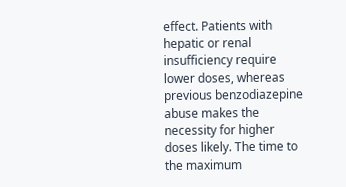effect. Patients with hepatic or renal insufficiency require lower doses, whereas previous benzodiazepine abuse makes the necessity for higher doses likely. The time to the maximum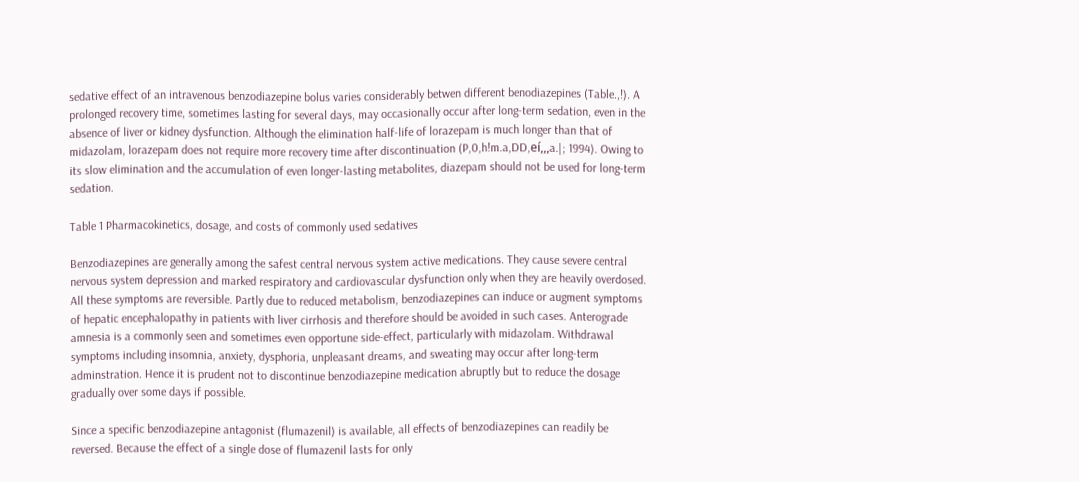sedative effect of an intravenous benzodiazepine bolus varies considerably betwen different benodiazepines (Table.,!). A prolonged recovery time, sometimes lasting for several days, may occasionally occur after long-term sedation, even in the absence of liver or kidney dysfunction. Although the elimination half-life of lorazepam is much longer than that of midazolam, lorazepam does not require more recovery time after discontinuation (P,0,h!m.a,DD,eí,,,a.|; 1994). Owing to its slow elimination and the accumulation of even longer-lasting metabolites, diazepam should not be used for long-term sedation.

Table 1 Pharmacokinetics, dosage, and costs of commonly used sedatives

Benzodiazepines are generally among the safest central nervous system active medications. They cause severe central nervous system depression and marked respiratory and cardiovascular dysfunction only when they are heavily overdosed. All these symptoms are reversible. Partly due to reduced metabolism, benzodiazepines can induce or augment symptoms of hepatic encephalopathy in patients with liver cirrhosis and therefore should be avoided in such cases. Anterograde amnesia is a commonly seen and sometimes even opportune side-effect, particularly with midazolam. Withdrawal symptoms including insomnia, anxiety, dysphoria, unpleasant dreams, and sweating may occur after long-term adminstration. Hence it is prudent not to discontinue benzodiazepine medication abruptly but to reduce the dosage gradually over some days if possible.

Since a specific benzodiazepine antagonist (flumazenil) is available, all effects of benzodiazepines can readily be reversed. Because the effect of a single dose of flumazenil lasts for only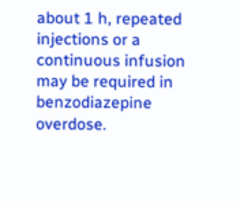about 1 h, repeated injections or a continuous infusion may be required in benzodiazepine overdose.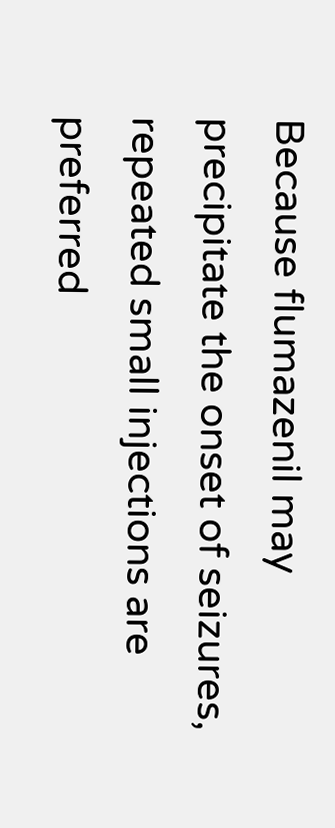Because flumazenil may precipitate the onset of seizures, repeated small injections are preferred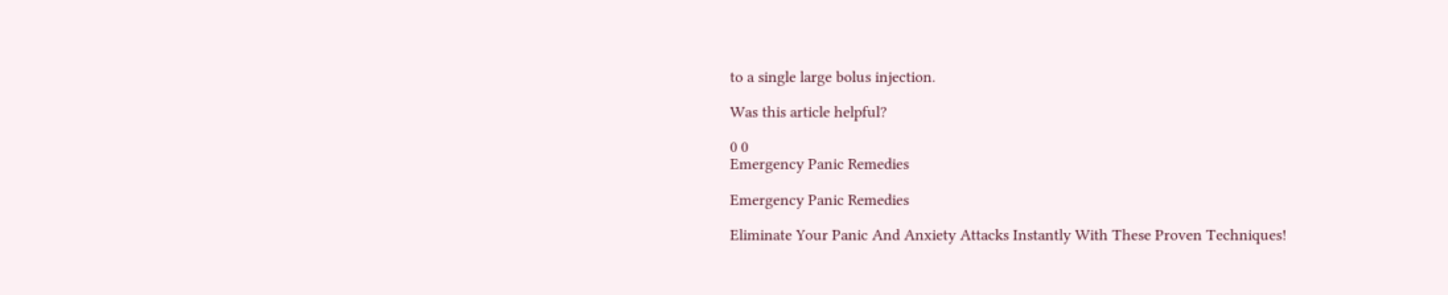to a single large bolus injection.

Was this article helpful?

0 0
Emergency Panic Remedies

Emergency Panic Remedies

Eliminate Your Panic And Anxiety Attacks Instantly With These Proven Techniques!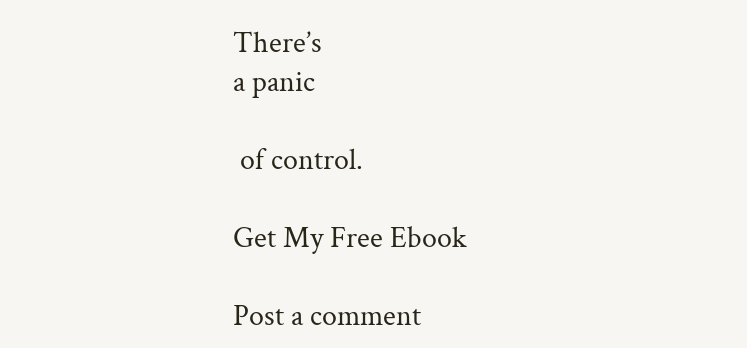There’s
a panic

 of control.

Get My Free Ebook

Post a comment